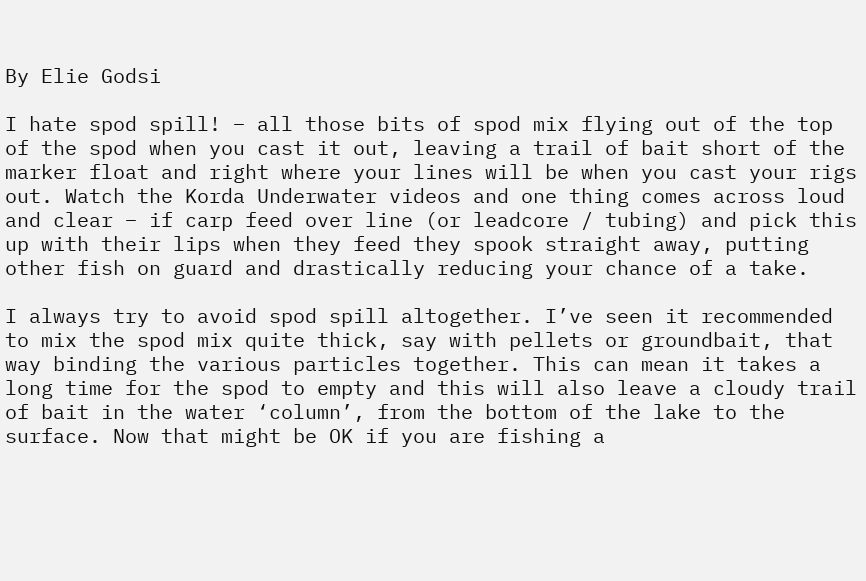By Elie Godsi

I hate spod spill! – all those bits of spod mix flying out of the top of the spod when you cast it out, leaving a trail of bait short of the marker float and right where your lines will be when you cast your rigs out. Watch the Korda Underwater videos and one thing comes across loud and clear – if carp feed over line (or leadcore / tubing) and pick this up with their lips when they feed they spook straight away, putting other fish on guard and drastically reducing your chance of a take.

I always try to avoid spod spill altogether. I’ve seen it recommended to mix the spod mix quite thick, say with pellets or groundbait, that way binding the various particles together. This can mean it takes a long time for the spod to empty and this will also leave a cloudy trail of bait in the water ‘column’, from the bottom of the lake to the surface. Now that might be OK if you are fishing a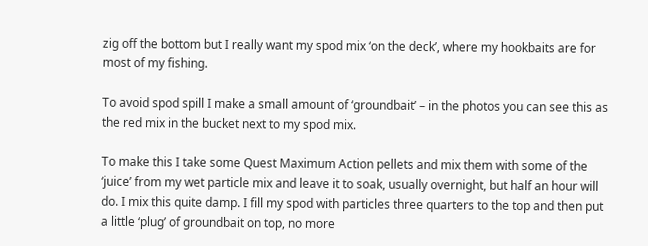zig off the bottom but I really want my spod mix ‘on the deck’, where my hookbaits are for most of my fishing.

To avoid spod spill I make a small amount of ‘groundbait’ – in the photos you can see this as the red mix in the bucket next to my spod mix.

To make this I take some Quest Maximum Action pellets and mix them with some of the ‘juice’ from my wet particle mix and leave it to soak, usually overnight, but half an hour will do. I mix this quite damp. I fill my spod with particles three quarters to the top and then put a little ‘plug’ of groundbait on top, no more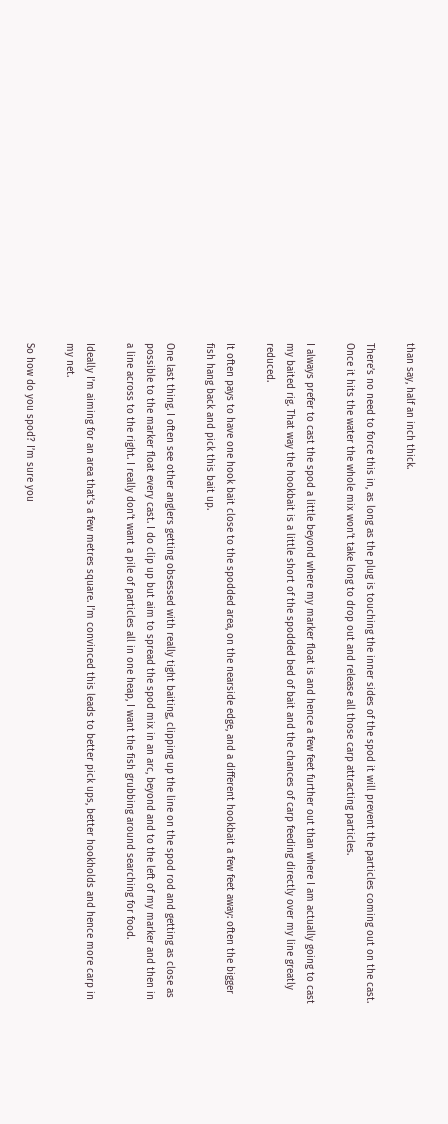than say, half an inch thick.

There’s no need to force this in, as long as the plug is touching the inner sides of the spod it will prevent the particles coming out on the cast. Once it hits the water the whole mix won’t take long to drop out and release all those carp attracting particles.

I always prefer to cast the spod a little beyond where my marker float is and hence a few feet further out than where I am actually going to cast my baited rig. That way the hookbait is a little short of the spodded bed of bait and the chances of carp feeding directly over my line greatly reduced.

It often pays to have one hook bait close to the spodded area, on the nearside edge, and a different hookbait a few feet away: often the bigger fish hang back and pick this bait up.

One last thing. I often see other anglers getting obsessed with really tight baiting, clipping up the line on the spod rod and getting as close as possible to the marker float every cast. I do clip up but aim to spread the spod mix in an arc, beyond and to the left of my marker and then in a line across to the right. I really don’t want a pile of particles all in one heap, I want the fish grubbing around searching for food.

Ideally I’m aiming for an area that’s a few metres square. I’m convinced this leads to better pick ups, better hookholds and hence more carp in my net.

So how do you spod? I’m sure you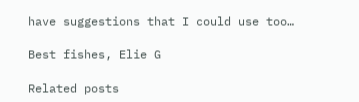have suggestions that I could use too…

Best fishes, Elie G

Related posts